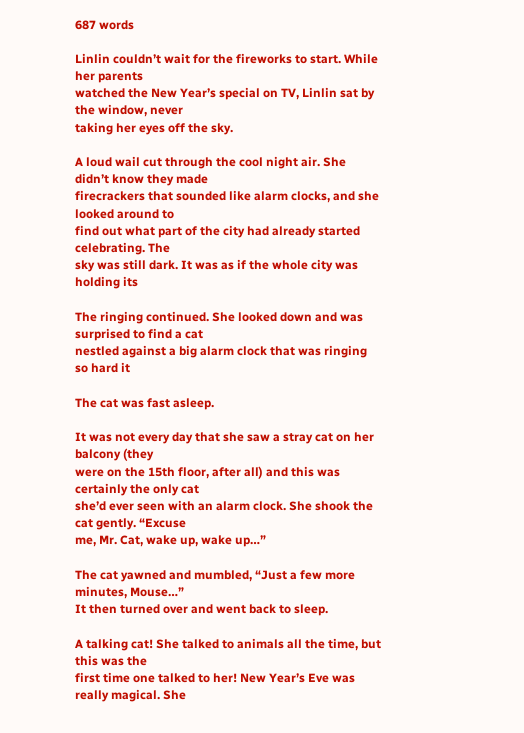687 words

Linlin couldn’t wait for the fireworks to start. While her parents
watched the New Year’s special on TV, Linlin sat by the window, never
taking her eyes off the sky.

A loud wail cut through the cool night air. She didn’t know they made
firecrackers that sounded like alarm clocks, and she looked around to
find out what part of the city had already started celebrating. The
sky was still dark. It was as if the whole city was holding its

The ringing continued. She looked down and was surprised to find a cat
nestled against a big alarm clock that was ringing so hard it

The cat was fast asleep.

It was not every day that she saw a stray cat on her balcony (they
were on the 15th floor, after all) and this was certainly the only cat
she’d ever seen with an alarm clock. She shook the cat gently. “Excuse
me, Mr. Cat, wake up, wake up…”

The cat yawned and mumbled, “Just a few more minutes, Mouse…”
It then turned over and went back to sleep.

A talking cat! She talked to animals all the time, but this was the
first time one talked to her! New Year’s Eve was really magical. She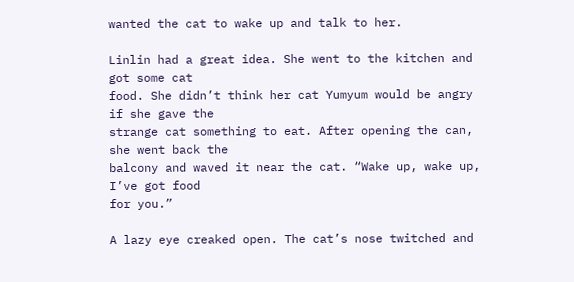wanted the cat to wake up and talk to her.

Linlin had a great idea. She went to the kitchen and got some cat
food. She didn’t think her cat Yumyum would be angry if she gave the
strange cat something to eat. After opening the can, she went back the
balcony and waved it near the cat. “Wake up, wake up, I’ve got food
for you.”

A lazy eye creaked open. The cat’s nose twitched and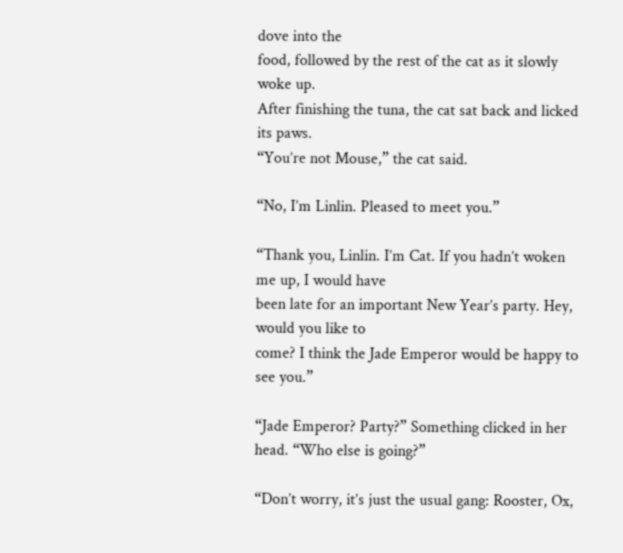dove into the
food, followed by the rest of the cat as it slowly woke up.
After finishing the tuna, the cat sat back and licked its paws.
“You’re not Mouse,” the cat said.

“No, I’m Linlin. Pleased to meet you.”

“Thank you, Linlin. I’m Cat. If you hadn’t woken me up, I would have
been late for an important New Year’s party. Hey, would you like to
come? I think the Jade Emperor would be happy to see you.”

“Jade Emperor? Party?” Something clicked in her head. “Who else is going?”

“Don’t worry, it’s just the usual gang: Rooster, Ox,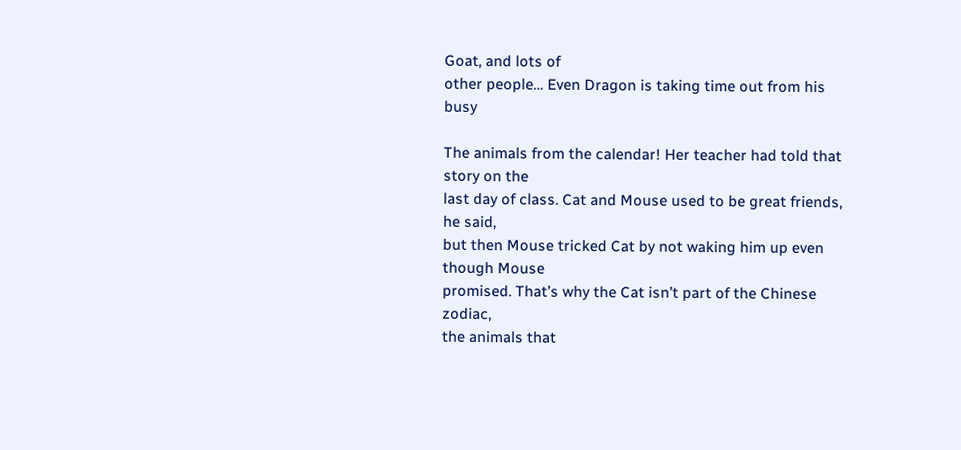Goat, and lots of
other people… Even Dragon is taking time out from his busy

The animals from the calendar! Her teacher had told that story on the
last day of class. Cat and Mouse used to be great friends, he said,
but then Mouse tricked Cat by not waking him up even though Mouse
promised. That’s why the Cat isn’t part of the Chinese zodiac,
the animals that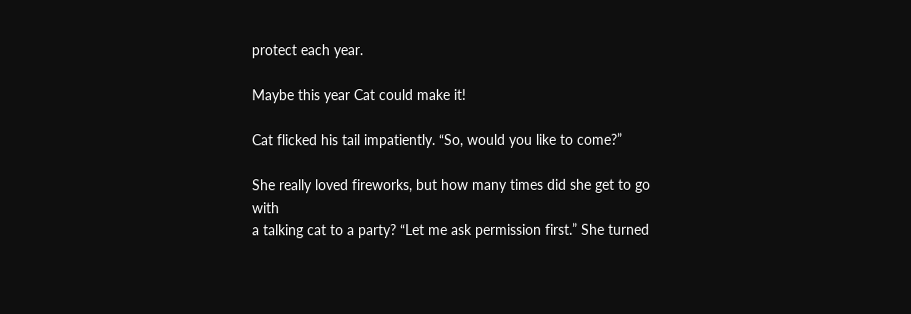protect each year.

Maybe this year Cat could make it!

Cat flicked his tail impatiently. “So, would you like to come?”

She really loved fireworks, but how many times did she get to go with
a talking cat to a party? “Let me ask permission first.” She turned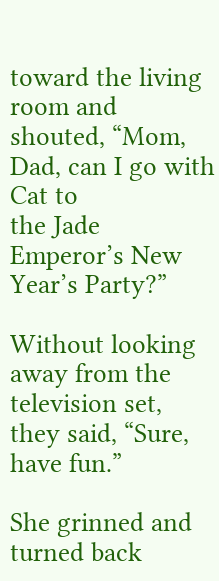toward the living room and shouted, “Mom, Dad, can I go with Cat to
the Jade Emperor’s New Year’s Party?”

Without looking away from the television set, they said, “Sure, have fun.”

She grinned and turned back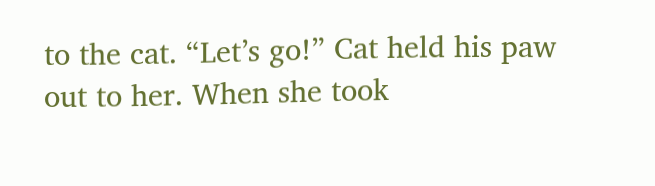to the cat. “Let’s go!” Cat held his paw
out to her. When she took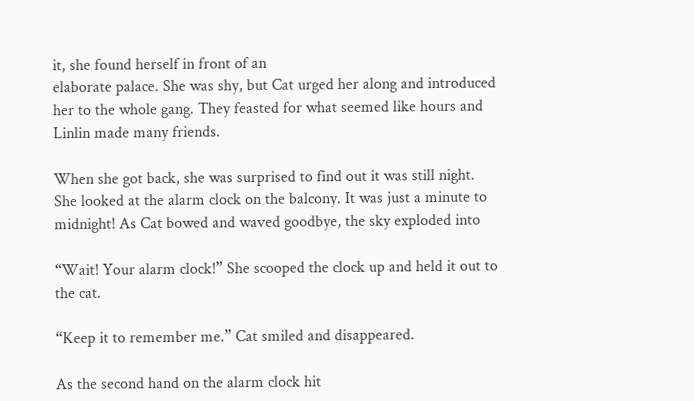it, she found herself in front of an
elaborate palace. She was shy, but Cat urged her along and introduced
her to the whole gang. They feasted for what seemed like hours and
Linlin made many friends.

When she got back, she was surprised to find out it was still night.
She looked at the alarm clock on the balcony. It was just a minute to
midnight! As Cat bowed and waved goodbye, the sky exploded into

“Wait! Your alarm clock!” She scooped the clock up and held it out to
the cat.

“Keep it to remember me.” Cat smiled and disappeared.

As the second hand on the alarm clock hit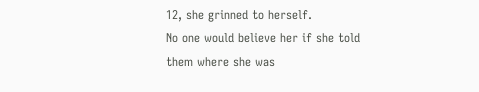12, she grinned to herself.
No one would believe her if she told them where she was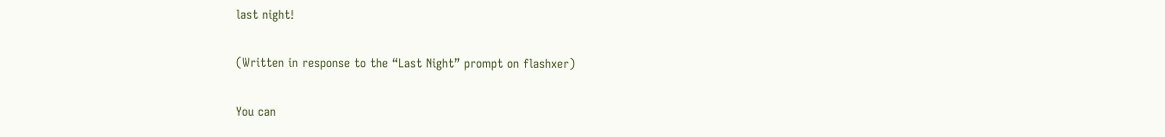last night!

(Written in response to the “Last Night” prompt on flashxer)

You can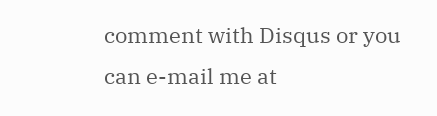comment with Disqus or you can e-mail me at